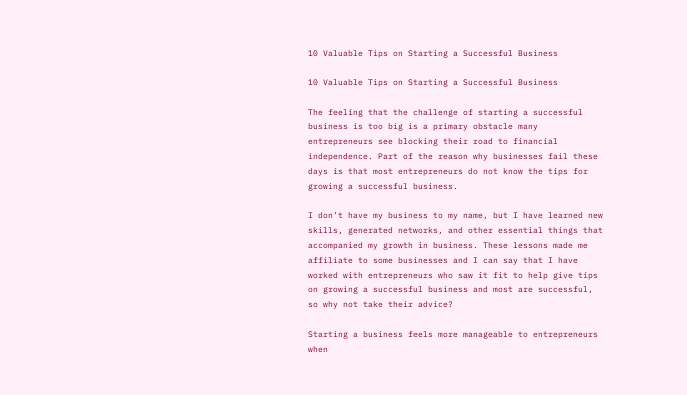10 Valuable Tips on Starting a Successful Business

10 Valuable Tips on Starting a Successful Business

The feeling that the challenge of starting a successful business is too big is a primary obstacle many entrepreneurs see blocking their road to financial independence. Part of the reason why businesses fail these days is that most entrepreneurs do not know the tips for growing a successful business.

I don’t have my business to my name, but I have learned new skills, generated networks, and other essential things that accompanied my growth in business. These lessons made me affiliate to some businesses and I can say that I have worked with entrepreneurs who saw it fit to help give tips on growing a successful business and most are successful, so why not take their advice?

Starting a business feels more manageable to entrepreneurs when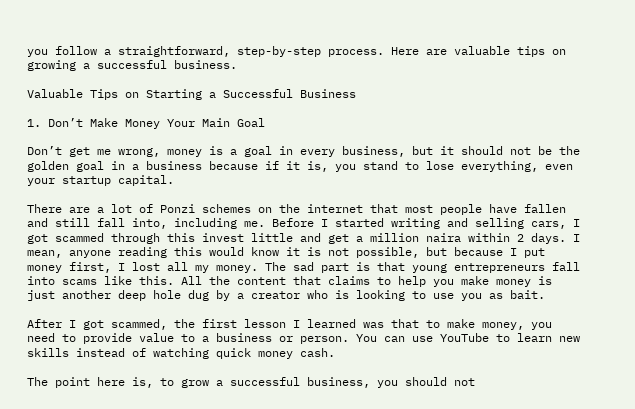you follow a straightforward, step-by-step process. Here are valuable tips on growing a successful business.

Valuable Tips on Starting a Successful Business

1. Don’t Make Money Your Main Goal

Don’t get me wrong, money is a goal in every business, but it should not be the golden goal in a business because if it is, you stand to lose everything, even your startup capital.

There are a lot of Ponzi schemes on the internet that most people have fallen and still fall into, including me. Before I started writing and selling cars, I got scammed through this invest little and get a million naira within 2 days. I mean, anyone reading this would know it is not possible, but because I put money first, I lost all my money. The sad part is that young entrepreneurs fall into scams like this. All the content that claims to help you make money is just another deep hole dug by a creator who is looking to use you as bait.

After I got scammed, the first lesson I learned was that to make money, you need to provide value to a business or person. You can use YouTube to learn new skills instead of watching quick money cash.

The point here is, to grow a successful business, you should not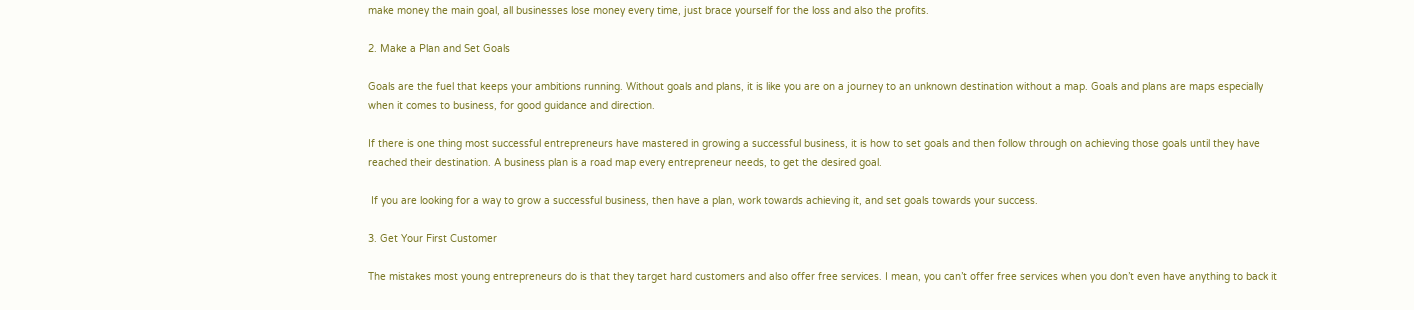make money the main goal, all businesses lose money every time, just brace yourself for the loss and also the profits.

2. Make a Plan and Set Goals

Goals are the fuel that keeps your ambitions running. Without goals and plans, it is like you are on a journey to an unknown destination without a map. Goals and plans are maps especially when it comes to business, for good guidance and direction.

If there is one thing most successful entrepreneurs have mastered in growing a successful business, it is how to set goals and then follow through on achieving those goals until they have reached their destination. A business plan is a road map every entrepreneur needs, to get the desired goal.

 If you are looking for a way to grow a successful business, then have a plan, work towards achieving it, and set goals towards your success.

3. Get Your First Customer

The mistakes most young entrepreneurs do is that they target hard customers and also offer free services. I mean, you can’t offer free services when you don’t even have anything to back it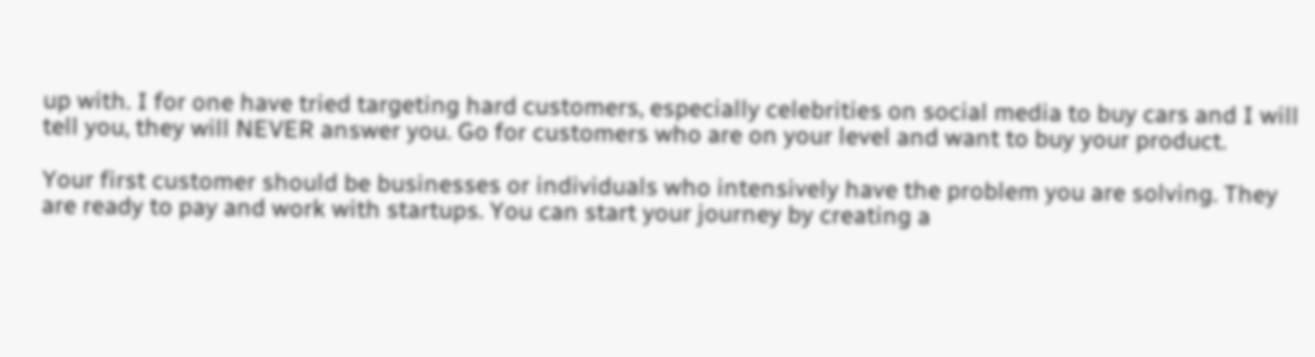up with. I for one have tried targeting hard customers, especially celebrities on social media to buy cars and I will tell you, they will NEVER answer you. Go for customers who are on your level and want to buy your product.

Your first customer should be businesses or individuals who intensively have the problem you are solving. They are ready to pay and work with startups. You can start your journey by creating a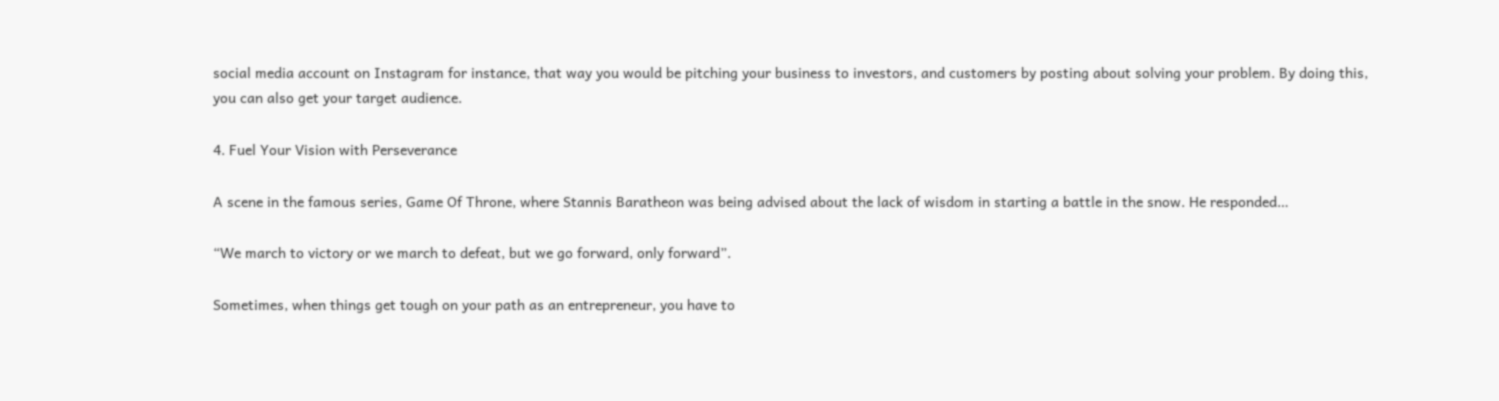social media account on Instagram for instance, that way you would be pitching your business to investors, and customers by posting about solving your problem. By doing this, you can also get your target audience.

4. Fuel Your Vision with Perseverance

A scene in the famous series, Game Of Throne, where Stannis Baratheon was being advised about the lack of wisdom in starting a battle in the snow. He responded…

“We march to victory or we march to defeat, but we go forward, only forward”.

Sometimes, when things get tough on your path as an entrepreneur, you have to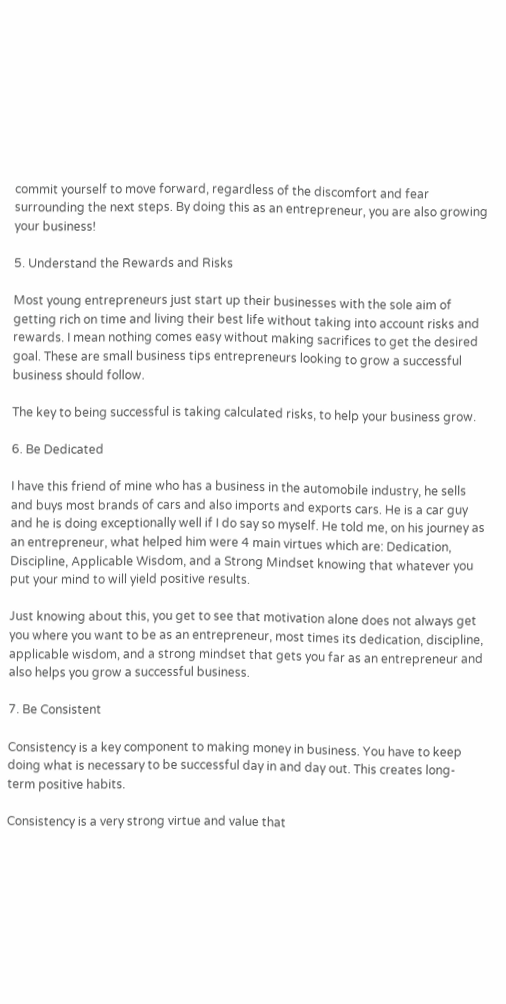commit yourself to move forward, regardless of the discomfort and fear surrounding the next steps. By doing this as an entrepreneur, you are also growing your business!

5. Understand the Rewards and Risks

Most young entrepreneurs just start up their businesses with the sole aim of getting rich on time and living their best life without taking into account risks and rewards. I mean nothing comes easy without making sacrifices to get the desired goal. These are small business tips entrepreneurs looking to grow a successful business should follow.

The key to being successful is taking calculated risks, to help your business grow.

6. Be Dedicated

I have this friend of mine who has a business in the automobile industry, he sells and buys most brands of cars and also imports and exports cars. He is a car guy and he is doing exceptionally well if I do say so myself. He told me, on his journey as an entrepreneur, what helped him were 4 main virtues which are: Dedication, Discipline, Applicable Wisdom, and a Strong Mindset knowing that whatever you put your mind to will yield positive results.

Just knowing about this, you get to see that motivation alone does not always get you where you want to be as an entrepreneur, most times its dedication, discipline, applicable wisdom, and a strong mindset that gets you far as an entrepreneur and also helps you grow a successful business.

7. Be Consistent

Consistency is a key component to making money in business. You have to keep doing what is necessary to be successful day in and day out. This creates long-term positive habits.

Consistency is a very strong virtue and value that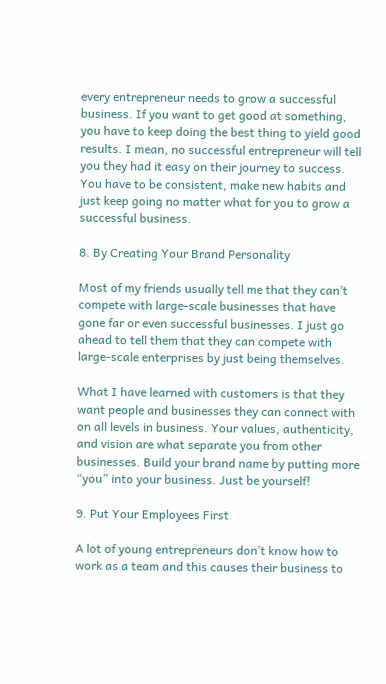every entrepreneur needs to grow a successful business. If you want to get good at something, you have to keep doing the best thing to yield good results. I mean, no successful entrepreneur will tell you they had it easy on their journey to success. You have to be consistent, make new habits and just keep going no matter what for you to grow a successful business.

8. By Creating Your Brand Personality

Most of my friends usually tell me that they can’t compete with large-scale businesses that have gone far or even successful businesses. I just go ahead to tell them that they can compete with large-scale enterprises by just being themselves.

What I have learned with customers is that they want people and businesses they can connect with on all levels in business. Your values, authenticity, and vision are what separate you from other businesses. Build your brand name by putting more “you” into your business. Just be yourself!

9. Put Your Employees First

A lot of young entrepreneurs don’t know how to work as a team and this causes their business to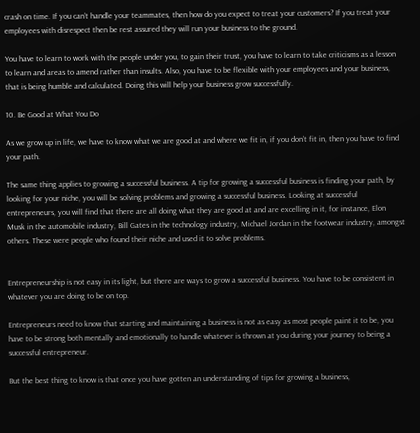crash on time. If you can’t handle your teammates, then how do you expect to treat your customers? If you treat your employees with disrespect then be rest assured they will run your business to the ground.

You have to learn to work with the people under you, to gain their trust, you have to learn to take criticisms as a lesson to learn and areas to amend rather than insults. Also, you have to be flexible with your employees and your business, that is being humble and calculated. Doing this will help your business grow successfully.

10. Be Good at What You Do

As we grow up in life, we have to know what we are good at and where we fit in, if you don’t fit in, then you have to find your path.

The same thing applies to growing a successful business. A tip for growing a successful business is finding your path, by looking for your niche, you will be solving problems and growing a successful business. Looking at successful entrepreneurs, you will find that there are all doing what they are good at and are excelling in it, for instance, Elon Musk in the automobile industry, Bill Gates in the technology industry, Michael Jordan in the footwear industry, amongst others. These were people who found their niche and used it to solve problems.


Entrepreneurship is not easy in its light, but there are ways to grow a successful business. You have to be consistent in whatever you are doing to be on top.

Entrepreneurs need to know that starting and maintaining a business is not as easy as most people paint it to be, you have to be strong both mentally and emotionally to handle whatever is thrown at you during your journey to being a successful entrepreneur.

But the best thing to know is that once you have gotten an understanding of tips for growing a business,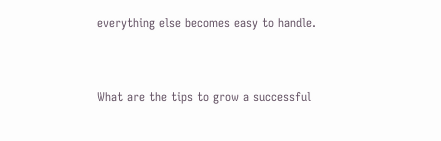everything else becomes easy to handle.


What are the tips to grow a successful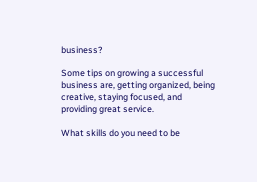business?

Some tips on growing a successful business are, getting organized, being creative, staying focused, and providing great service.

What skills do you need to be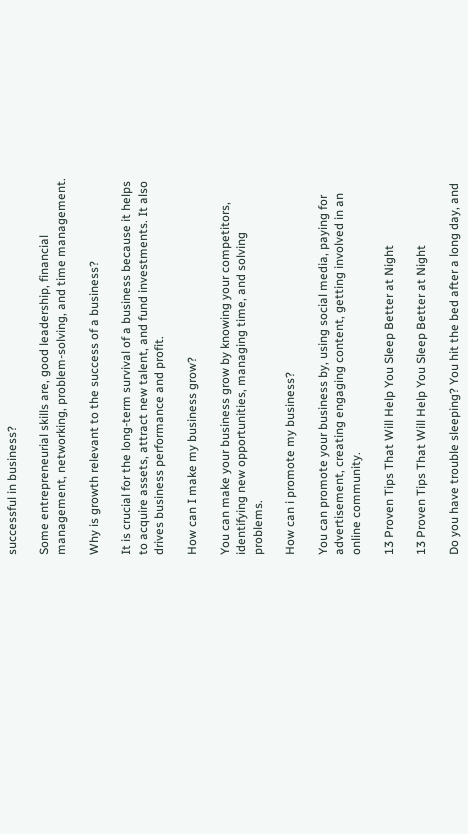successful in business?

Some entrepreneurial skills are, good leadership, financial management, networking, problem-solving, and time management.

Why is growth relevant to the success of a business?

It is crucial for the long-term survival of a business because it helps to acquire assets, attract new talent, and fund investments. It also drives business performance and profit.

How can I make my business grow?

You can make your business grow by knowing your competitors, identifying new opportunities, managing time, and solving problems.

How can i promote my business?

You can promote your business by, using social media, paying for advertisement, creating engaging content, getting involved in an online community.

13 Proven Tips That Will Help You Sleep Better at Night

13 Proven Tips That Will Help You Sleep Better at Night

Do you have trouble sleeping? You hit the bed after a long day, and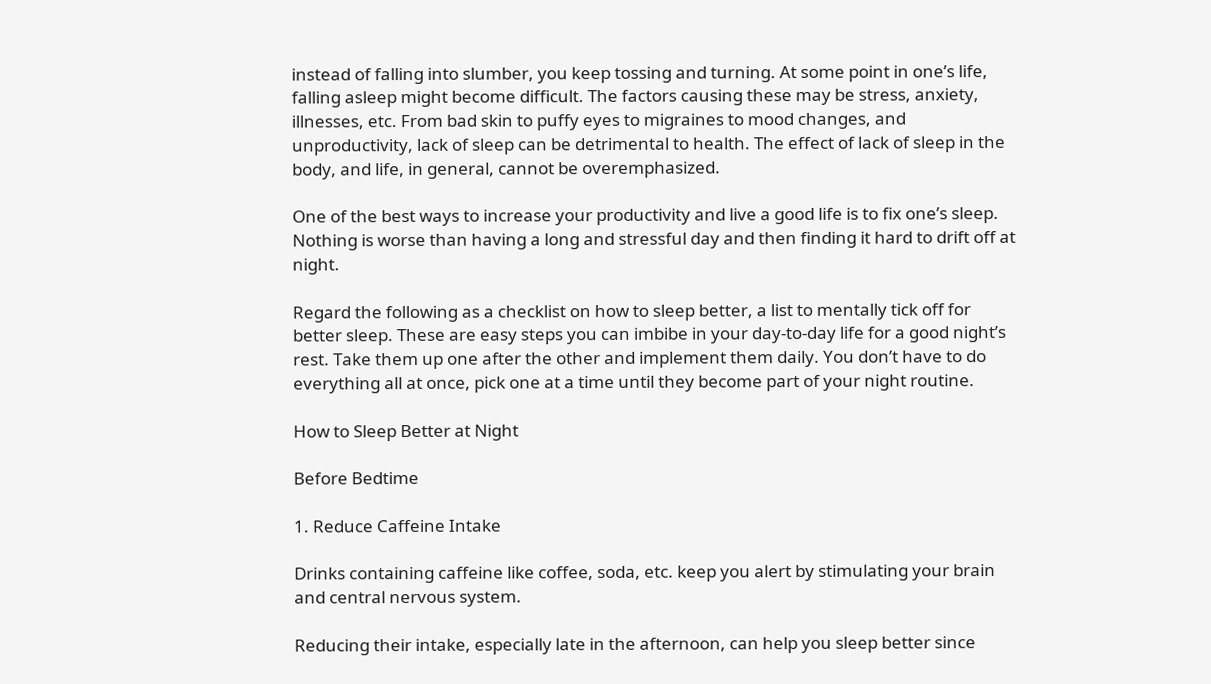instead of falling into slumber, you keep tossing and turning. At some point in one’s life, falling asleep might become difficult. The factors causing these may be stress, anxiety, illnesses, etc. From bad skin to puffy eyes to migraines to mood changes, and unproductivity, lack of sleep can be detrimental to health. The effect of lack of sleep in the body, and life, in general, cannot be overemphasized.

One of the best ways to increase your productivity and live a good life is to fix one’s sleep. Nothing is worse than having a long and stressful day and then finding it hard to drift off at night.

Regard the following as a checklist on how to sleep better, a list to mentally tick off for better sleep. These are easy steps you can imbibe in your day-to-day life for a good night’s rest. Take them up one after the other and implement them daily. You don’t have to do everything all at once, pick one at a time until they become part of your night routine.

How to Sleep Better at Night

Before Bedtime

1. Reduce Caffeine Intake

Drinks containing caffeine like coffee, soda, etc. keep you alert by stimulating your brain and central nervous system.

Reducing their intake, especially late in the afternoon, can help you sleep better since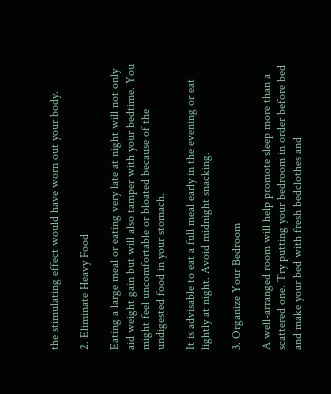the stimulating effect would have worn out your body.

2. Eliminate Heavy Food

Eating a large meal or eating very late at night will not only aid weight gain but will also tamper with your bedtime. You might feel uncomfortable or bloated because of the undigested food in your stomach.

It is advisable to eat a full meal early in the evening or eat lightly at night. Avoid midnight snacking.

3. Organize Your Bedroom

A well-arranged room will help promote sleep more than a scattered one. Try putting your bedroom in order before bed and make your bed with fresh bedclothes and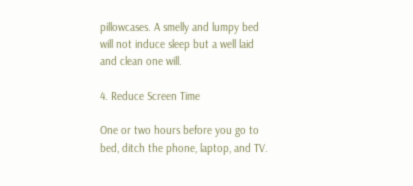pillowcases. A smelly and lumpy bed will not induce sleep but a well laid and clean one will.

4. Reduce Screen Time

One or two hours before you go to bed, ditch the phone, laptop, and TV.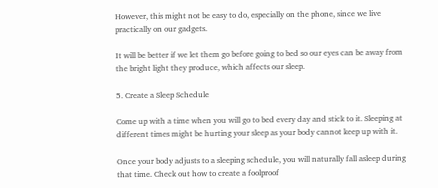However, this might not be easy to do, especially on the phone, since we live practically on our gadgets.

It will be better if we let them go before going to bed so our eyes can be away from the bright light they produce, which affects our sleep.

5. Create a Sleep Schedule

Come up with a time when you will go to bed every day and stick to it. Sleeping at different times might be hurting your sleep as your body cannot keep up with it.

Once your body adjusts to a sleeping schedule, you will naturally fall asleep during that time. Check out how to create a foolproof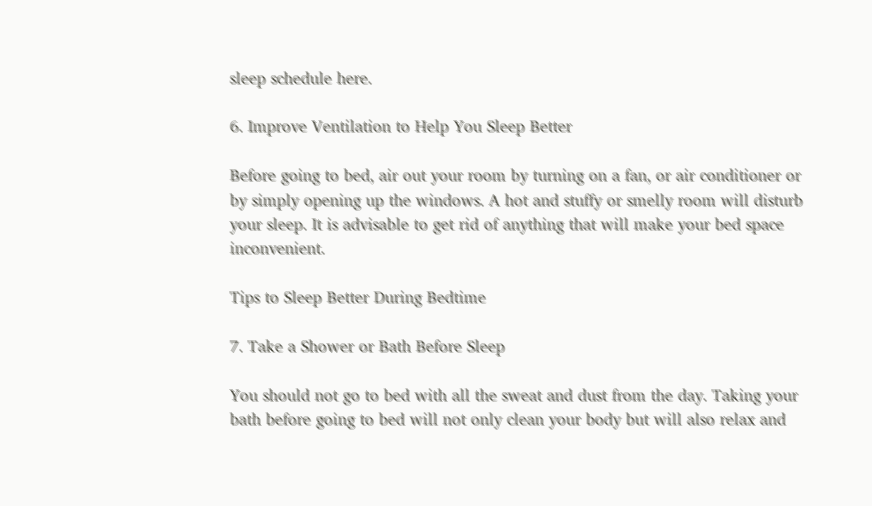sleep schedule here.

6. Improve Ventilation to Help You Sleep Better

Before going to bed, air out your room by turning on a fan, or air conditioner or by simply opening up the windows. A hot and stuffy or smelly room will disturb your sleep. It is advisable to get rid of anything that will make your bed space inconvenient.

Tips to Sleep Better During Bedtime

7. Take a Shower or Bath Before Sleep

You should not go to bed with all the sweat and dust from the day. Taking your bath before going to bed will not only clean your body but will also relax and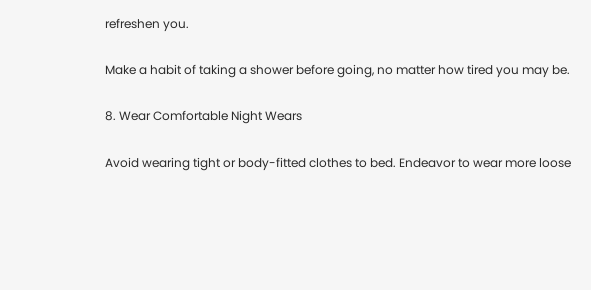refreshen you.

Make a habit of taking a shower before going, no matter how tired you may be.

8. Wear Comfortable Night Wears

Avoid wearing tight or body-fitted clothes to bed. Endeavor to wear more loose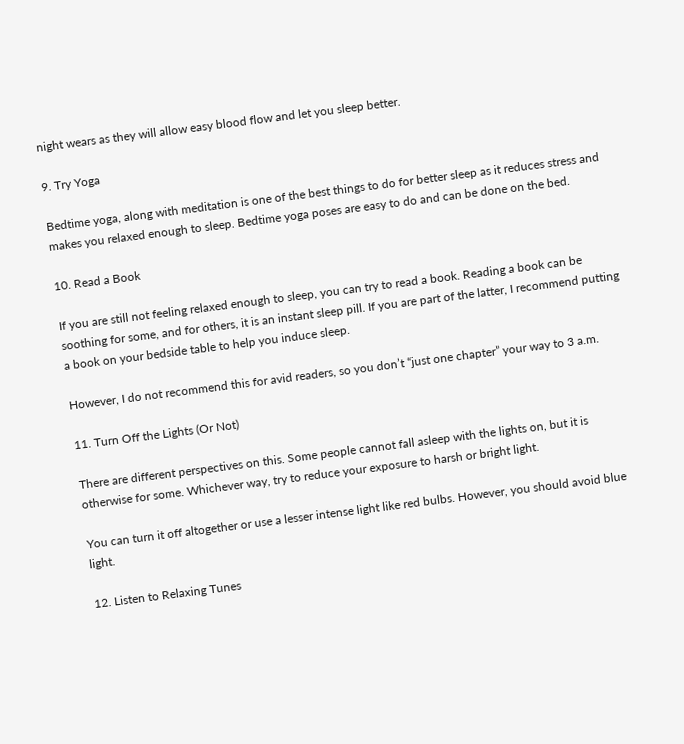night wears as they will allow easy blood flow and let you sleep better.

9. Try Yoga

Bedtime yoga, along with meditation is one of the best things to do for better sleep as it reduces stress and makes you relaxed enough to sleep. Bedtime yoga poses are easy to do and can be done on the bed.

10. Read a Book

If you are still not feeling relaxed enough to sleep, you can try to read a book. Reading a book can be soothing for some, and for others, it is an instant sleep pill. If you are part of the latter, I recommend putting a book on your bedside table to help you induce sleep.

However, I do not recommend this for avid readers, so you don’t “just one chapter” your way to 3 a.m.

11. Turn Off the Lights (Or Not)

There are different perspectives on this. Some people cannot fall asleep with the lights on, but it is otherwise for some. Whichever way, try to reduce your exposure to harsh or bright light.

You can turn it off altogether or use a lesser intense light like red bulbs. However, you should avoid blue light.

12. Listen to Relaxing Tunes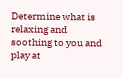Determine what is relaxing and soothing to you and play at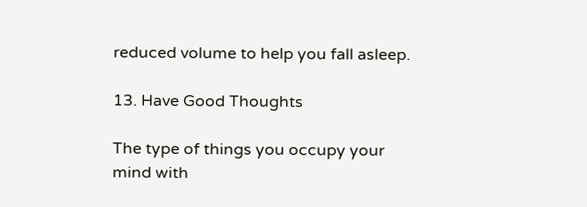reduced volume to help you fall asleep.

13. Have Good Thoughts

The type of things you occupy your mind with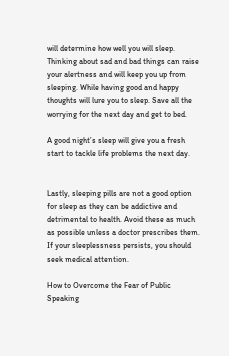will determine how well you will sleep. Thinking about sad and bad things can raise your alertness and will keep you up from sleeping. While having good and happy thoughts will lure you to sleep. Save all the worrying for the next day and get to bed.

A good night’s sleep will give you a fresh start to tackle life problems the next day.


Lastly, sleeping pills are not a good option for sleep as they can be addictive and detrimental to health. Avoid these as much as possible unless a doctor prescribes them. If your sleeplessness persists, you should seek medical attention.

How to Overcome the Fear of Public Speaking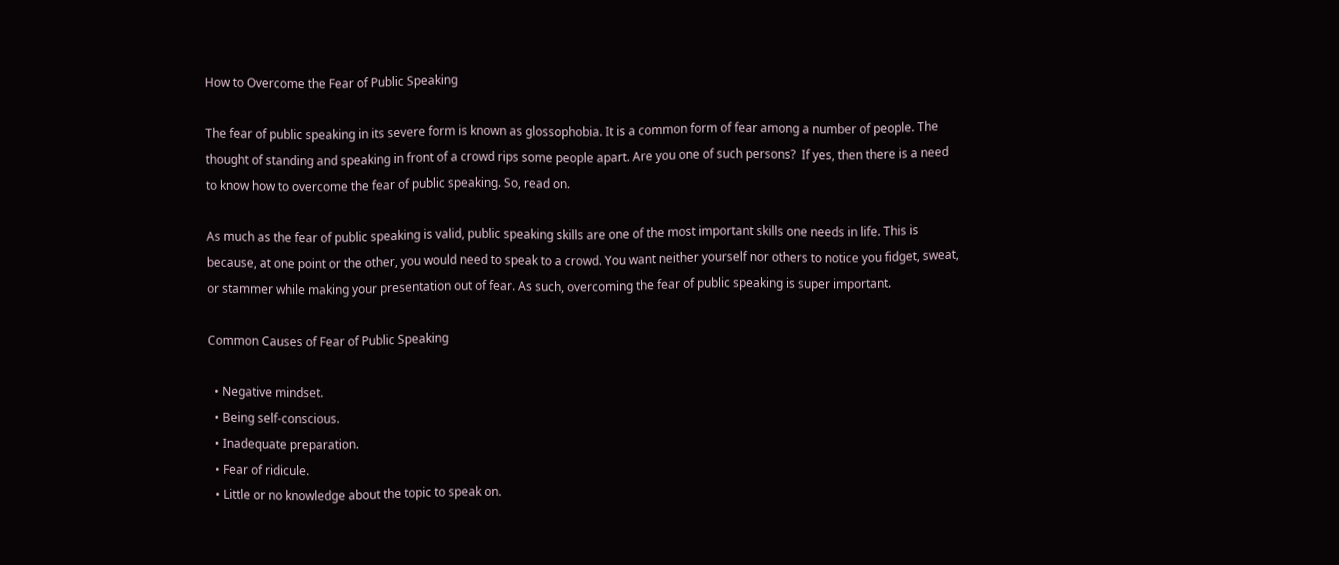How to Overcome the Fear of Public Speaking

The fear of public speaking in its severe form is known as glossophobia. It is a common form of fear among a number of people. The thought of standing and speaking in front of a crowd rips some people apart. Are you one of such persons?  If yes, then there is a need to know how to overcome the fear of public speaking. So, read on.

As much as the fear of public speaking is valid, public speaking skills are one of the most important skills one needs in life. This is because, at one point or the other, you would need to speak to a crowd. You want neither yourself nor others to notice you fidget, sweat, or stammer while making your presentation out of fear. As such, overcoming the fear of public speaking is super important.

Common Causes of Fear of Public Speaking

  • Negative mindset.
  • Being self-conscious.
  • Inadequate preparation.
  • Fear of ridicule.
  • Little or no knowledge about the topic to speak on.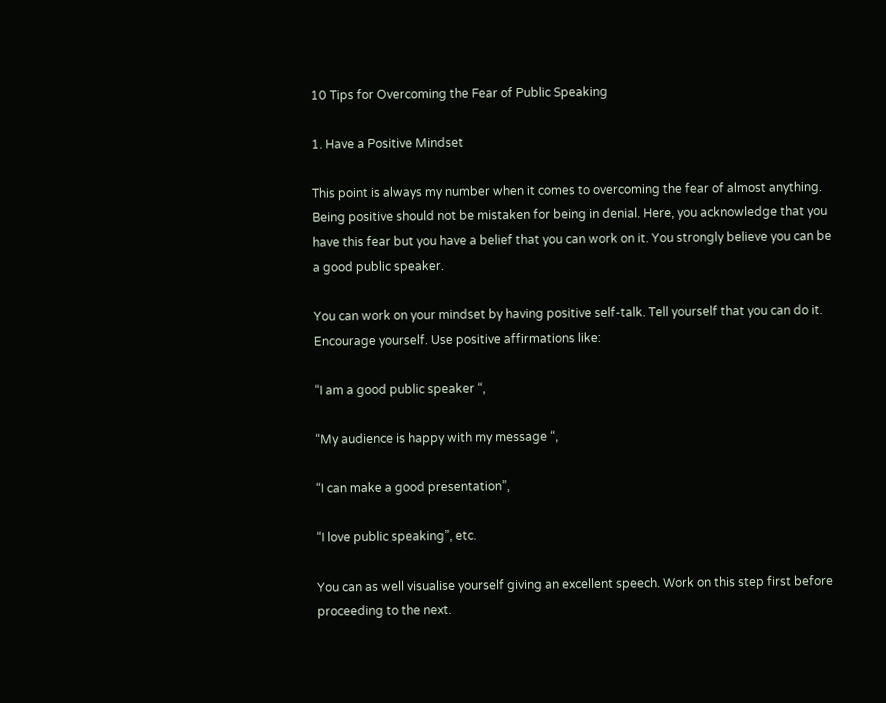10 Tips for Overcoming the Fear of Public Speaking

1. Have a Positive Mindset

This point is always my number when it comes to overcoming the fear of almost anything. Being positive should not be mistaken for being in denial. Here, you acknowledge that you have this fear but you have a belief that you can work on it. You strongly believe you can be a good public speaker.

You can work on your mindset by having positive self-talk. Tell yourself that you can do it. Encourage yourself. Use positive affirmations like:

“I am a good public speaker “,

“My audience is happy with my message “,

“I can make a good presentation”,

“I love public speaking”, etc.

You can as well visualise yourself giving an excellent speech. Work on this step first before proceeding to the next.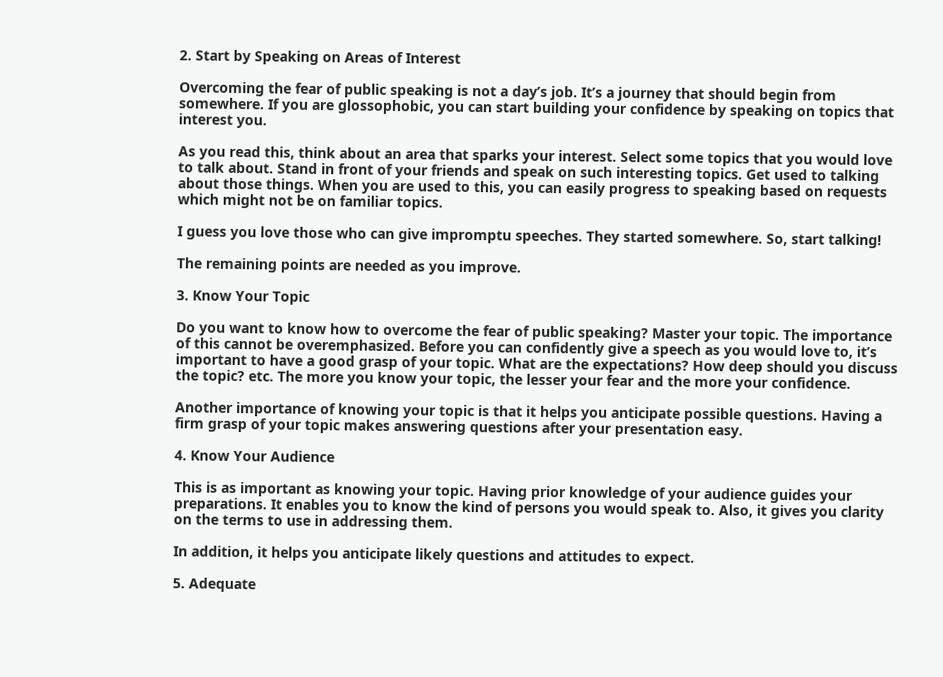2. Start by Speaking on Areas of Interest

Overcoming the fear of public speaking is not a day’s job. It’s a journey that should begin from somewhere. If you are glossophobic, you can start building your confidence by speaking on topics that interest you.

As you read this, think about an area that sparks your interest. Select some topics that you would love to talk about. Stand in front of your friends and speak on such interesting topics. Get used to talking about those things. When you are used to this, you can easily progress to speaking based on requests which might not be on familiar topics.

I guess you love those who can give impromptu speeches. They started somewhere. So, start talking!

The remaining points are needed as you improve.

3. Know Your Topic

Do you want to know how to overcome the fear of public speaking? Master your topic. The importance of this cannot be overemphasized. Before you can confidently give a speech as you would love to, it’s important to have a good grasp of your topic. What are the expectations? How deep should you discuss the topic? etc. The more you know your topic, the lesser your fear and the more your confidence.

Another importance of knowing your topic is that it helps you anticipate possible questions. Having a firm grasp of your topic makes answering questions after your presentation easy.

4. Know Your Audience

This is as important as knowing your topic. Having prior knowledge of your audience guides your preparations. It enables you to know the kind of persons you would speak to. Also, it gives you clarity on the terms to use in addressing them.

In addition, it helps you anticipate likely questions and attitudes to expect.

5. Adequate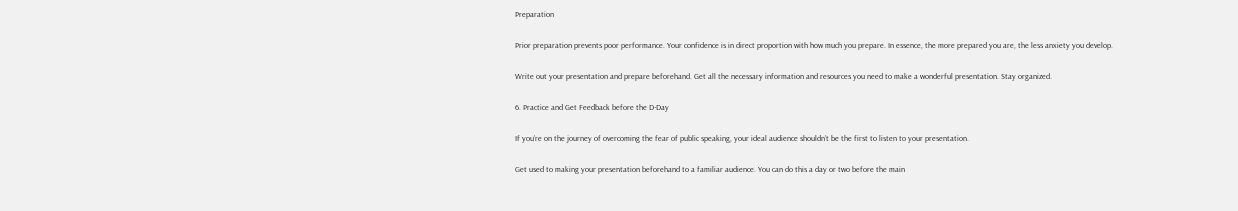Preparation

Prior preparation prevents poor performance. Your confidence is in direct proportion with how much you prepare. In essence, the more prepared you are, the less anxiety you develop.

Write out your presentation and prepare beforehand. Get all the necessary information and resources you need to make a wonderful presentation. Stay organized.

6. Practice and Get Feedback before the D-Day

If you’re on the journey of overcoming the fear of public speaking, your ideal audience shouldn’t be the first to listen to your presentation.

Get used to making your presentation beforehand to a familiar audience. You can do this a day or two before the main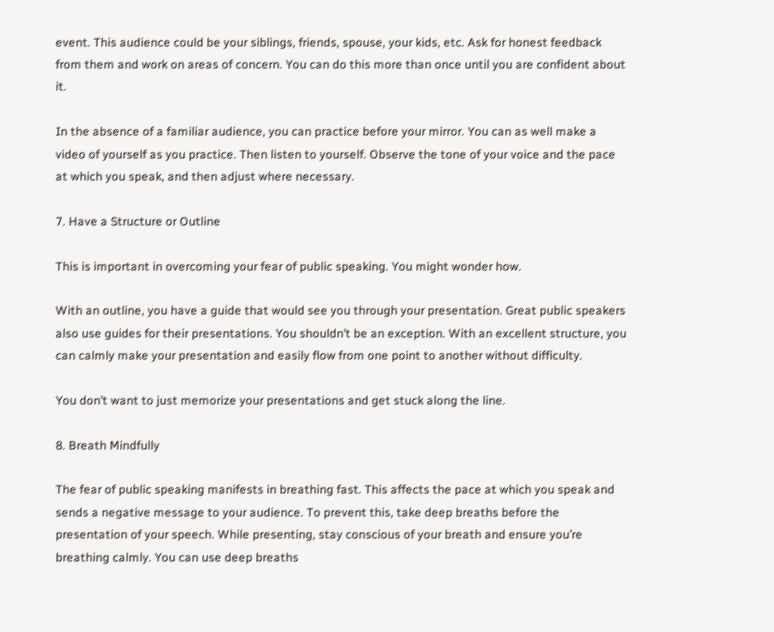event. This audience could be your siblings, friends, spouse, your kids, etc. Ask for honest feedback from them and work on areas of concern. You can do this more than once until you are confident about it.

In the absence of a familiar audience, you can practice before your mirror. You can as well make a video of yourself as you practice. Then listen to yourself. Observe the tone of your voice and the pace at which you speak, and then adjust where necessary.

7. Have a Structure or Outline

This is important in overcoming your fear of public speaking. You might wonder how.

With an outline, you have a guide that would see you through your presentation. Great public speakers also use guides for their presentations. You shouldn’t be an exception. With an excellent structure, you can calmly make your presentation and easily flow from one point to another without difficulty.

You don’t want to just memorize your presentations and get stuck along the line.

8. Breath Mindfully

The fear of public speaking manifests in breathing fast. This affects the pace at which you speak and sends a negative message to your audience. To prevent this, take deep breaths before the presentation of your speech. While presenting, stay conscious of your breath and ensure you’re breathing calmly. You can use deep breaths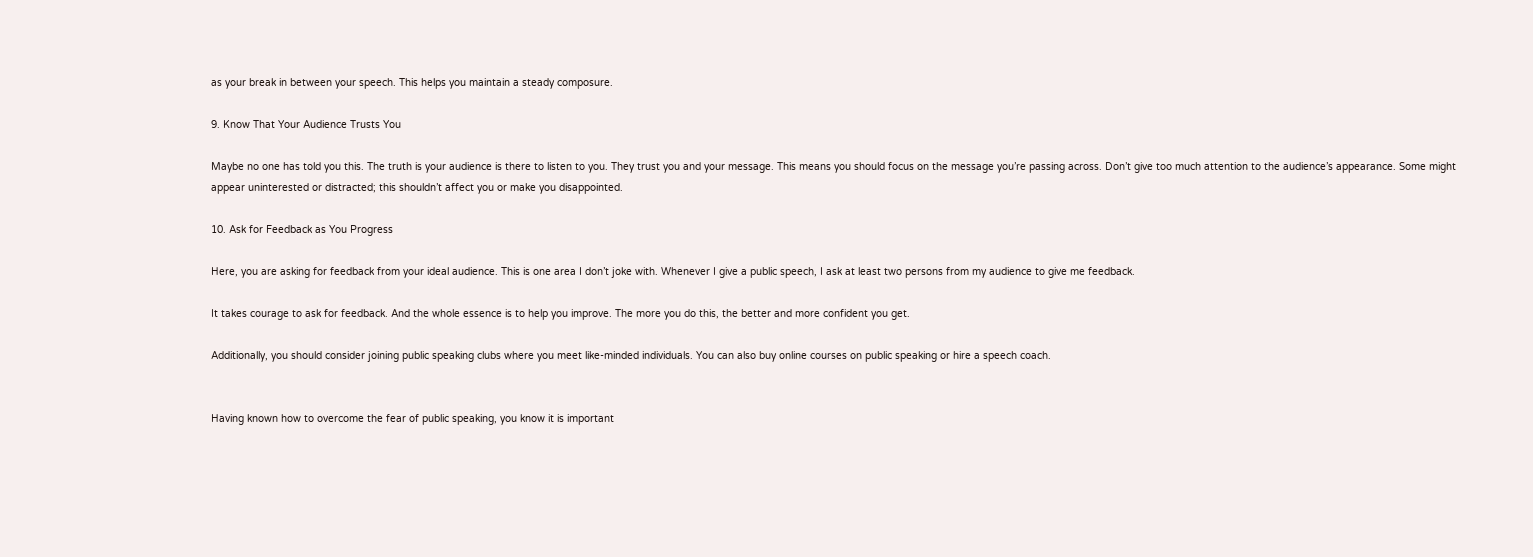as your break in between your speech. This helps you maintain a steady composure.

9. Know That Your Audience Trusts You

Maybe no one has told you this. The truth is your audience is there to listen to you. They trust you and your message. This means you should focus on the message you’re passing across. Don’t give too much attention to the audience’s appearance. Some might appear uninterested or distracted; this shouldn’t affect you or make you disappointed.

10. Ask for Feedback as You Progress

Here, you are asking for feedback from your ideal audience. This is one area I don’t joke with. Whenever I give a public speech, I ask at least two persons from my audience to give me feedback.

It takes courage to ask for feedback. And the whole essence is to help you improve. The more you do this, the better and more confident you get.

Additionally, you should consider joining public speaking clubs where you meet like-minded individuals. You can also buy online courses on public speaking or hire a speech coach.


Having known how to overcome the fear of public speaking, you know it is important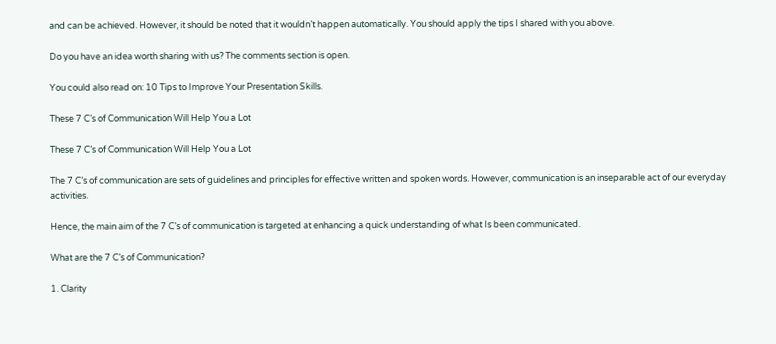and can be achieved. However, it should be noted that it wouldn’t happen automatically. You should apply the tips I shared with you above.

Do you have an idea worth sharing with us? The comments section is open.

You could also read on: 10 Tips to Improve Your Presentation Skills.

These 7 C’s of Communication Will Help You a Lot

These 7 C’s of Communication Will Help You a Lot

The 7 C’s of communication are sets of guidelines and principles for effective written and spoken words. However, communication is an inseparable act of our everyday activities.

Hence, the main aim of the 7 C’s of communication is targeted at enhancing a quick understanding of what Is been communicated.

What are the 7 C’s of Communication?

1. Clarity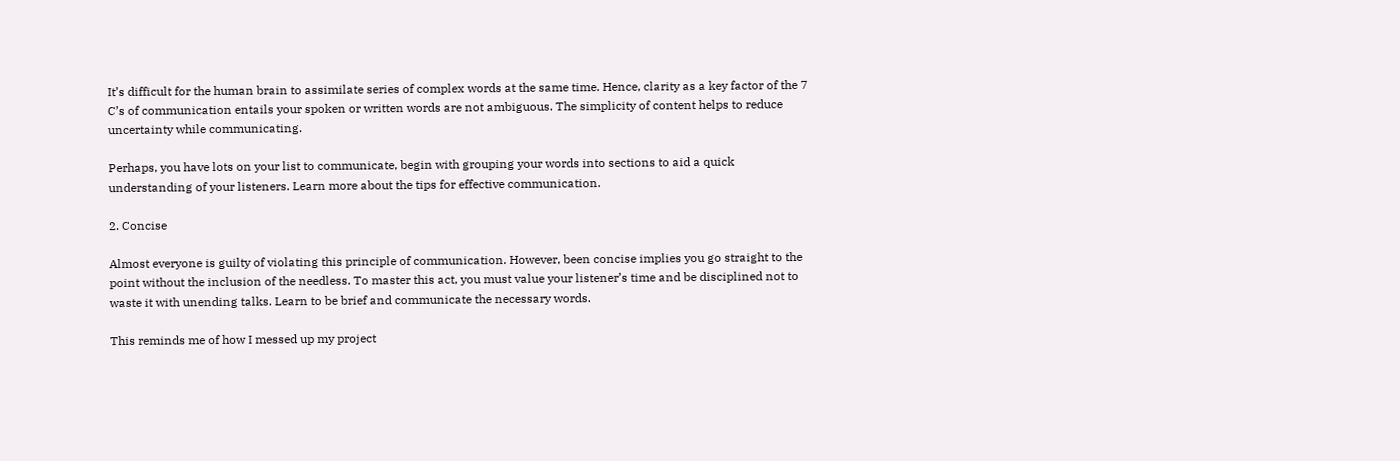It’s difficult for the human brain to assimilate series of complex words at the same time. Hence, clarity as a key factor of the 7 C’s of communication entails your spoken or written words are not ambiguous. The simplicity of content helps to reduce uncertainty while communicating.

Perhaps, you have lots on your list to communicate, begin with grouping your words into sections to aid a quick understanding of your listeners. Learn more about the tips for effective communication.

2. Concise

Almost everyone is guilty of violating this principle of communication. However, been concise implies you go straight to the point without the inclusion of the needless. To master this act, you must value your listener’s time and be disciplined not to waste it with unending talks. Learn to be brief and communicate the necessary words.

This reminds me of how I messed up my project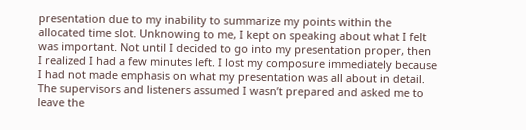presentation due to my inability to summarize my points within the allocated time slot. Unknowing to me, I kept on speaking about what I felt was important. Not until I decided to go into my presentation proper, then I realized I had a few minutes left. I lost my composure immediately because I had not made emphasis on what my presentation was all about in detail. The supervisors and listeners assumed I wasn’t prepared and asked me to leave the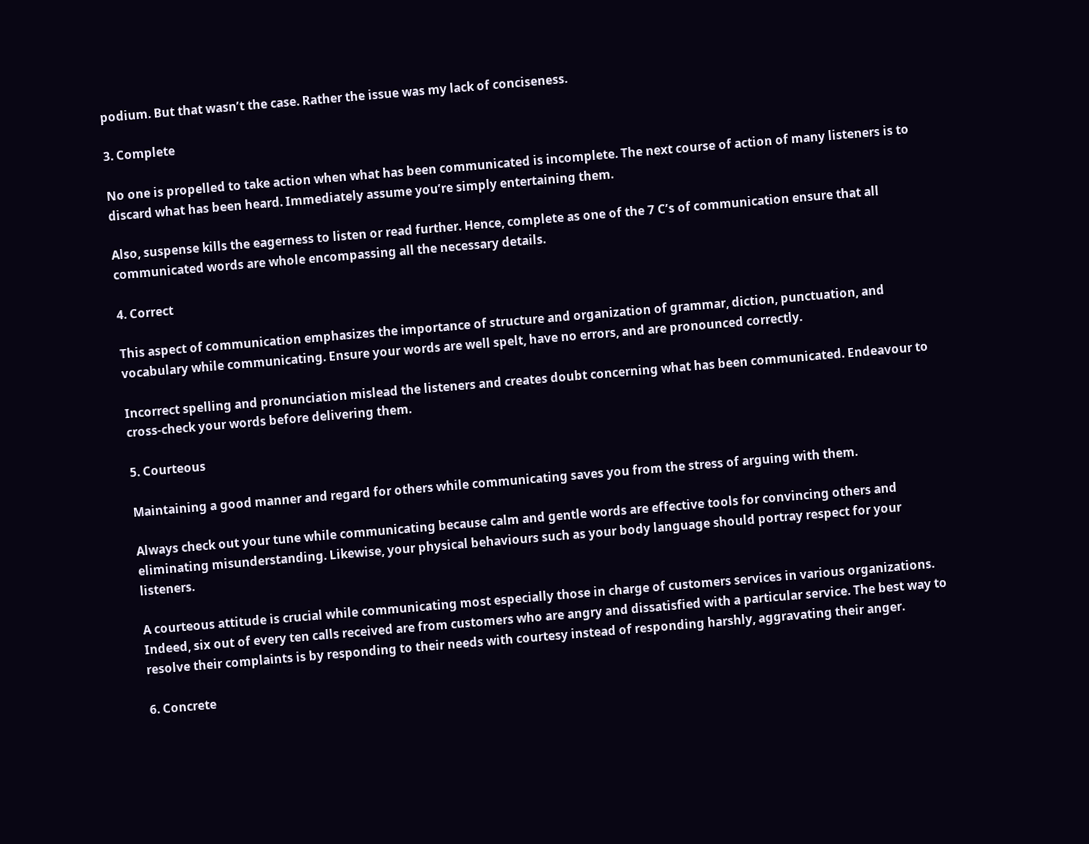podium. But that wasn’t the case. Rather the issue was my lack of conciseness.

3. Complete

No one is propelled to take action when what has been communicated is incomplete. The next course of action of many listeners is to discard what has been heard. Immediately assume you’re simply entertaining them.

Also, suspense kills the eagerness to listen or read further. Hence, complete as one of the 7 C’s of communication ensure that all communicated words are whole encompassing all the necessary details.

4. Correct

This aspect of communication emphasizes the importance of structure and organization of grammar, diction, punctuation, and vocabulary while communicating. Ensure your words are well spelt, have no errors, and are pronounced correctly.

Incorrect spelling and pronunciation mislead the listeners and creates doubt concerning what has been communicated. Endeavour to cross-check your words before delivering them.

5. Courteous

Maintaining a good manner and regard for others while communicating saves you from the stress of arguing with them.

Always check out your tune while communicating because calm and gentle words are effective tools for convincing others and eliminating misunderstanding. Likewise, your physical behaviours such as your body language should portray respect for your listeners.

A courteous attitude is crucial while communicating most especially those in charge of customers services in various organizations. Indeed, six out of every ten calls received are from customers who are angry and dissatisfied with a particular service. The best way to resolve their complaints is by responding to their needs with courtesy instead of responding harshly, aggravating their anger.

6. Concrete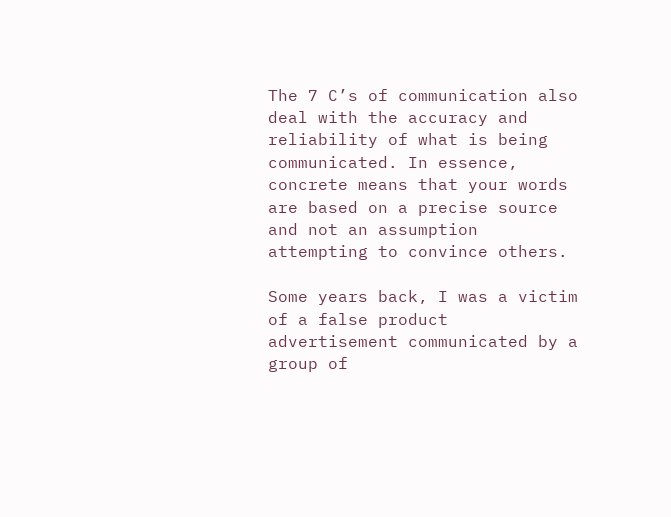The 7 C’s of communication also deal with the accuracy and reliability of what is being communicated. In essence, concrete means that your words are based on a precise source and not an assumption attempting to convince others.

Some years back, I was a victim of a false product advertisement communicated by a group of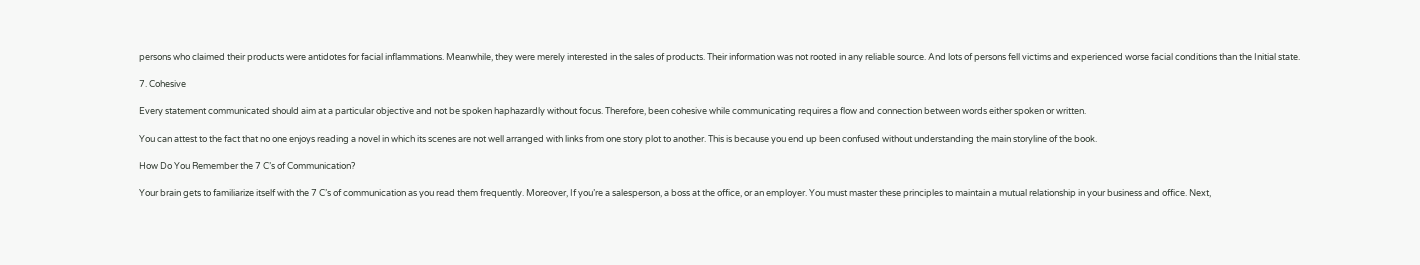persons who claimed their products were antidotes for facial inflammations. Meanwhile, they were merely interested in the sales of products. Their information was not rooted in any reliable source. And lots of persons fell victims and experienced worse facial conditions than the Initial state.

7. Cohesive

Every statement communicated should aim at a particular objective and not be spoken haphazardly without focus. Therefore, been cohesive while communicating requires a flow and connection between words either spoken or written.

You can attest to the fact that no one enjoys reading a novel in which its scenes are not well arranged with links from one story plot to another. This is because you end up been confused without understanding the main storyline of the book.

How Do You Remember the 7 C’s of Communication?

Your brain gets to familiarize itself with the 7 C’s of communication as you read them frequently. Moreover, If you’re a salesperson, a boss at the office, or an employer. You must master these principles to maintain a mutual relationship in your business and office. Next,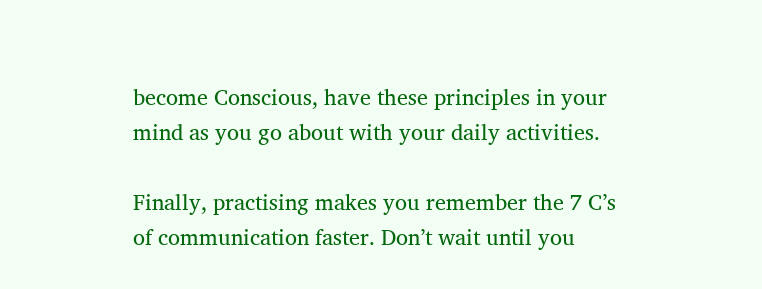become Conscious, have these principles in your mind as you go about with your daily activities.

Finally, practising makes you remember the 7 C’s of communication faster. Don’t wait until you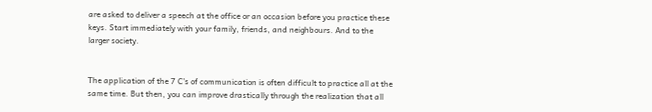are asked to deliver a speech at the office or an occasion before you practice these keys. Start immediately with your family, friends, and neighbours. And to the larger society.


The application of the 7 C’s of communication is often difficult to practice all at the same time. But then, you can improve drastically through the realization that all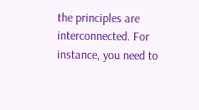the principles are interconnected. For instance, you need to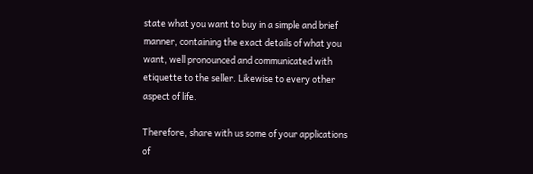state what you want to buy in a simple and brief manner, containing the exact details of what you want, well pronounced and communicated with etiquette to the seller. Likewise to every other aspect of life.

Therefore, share with us some of your applications of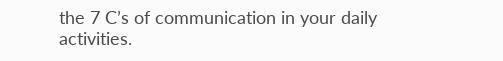the 7 C’s of communication in your daily activities.